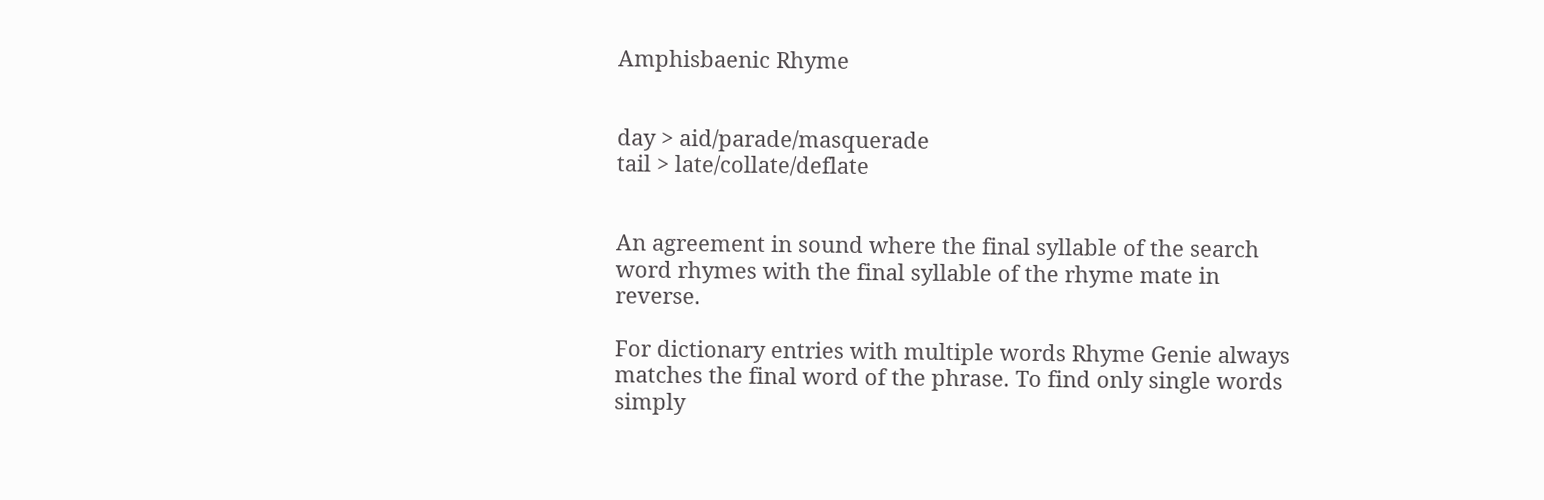Amphisbaenic Rhyme


day > aid/parade/masquerade
tail > late/collate/deflate


An agreement in sound where the final syllable of the search word rhymes with the final syllable of the rhyme mate in reverse.

For dictionary entries with multiple words Rhyme Genie always matches the final word of the phrase. To find only single words simply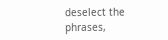deselect the phrases,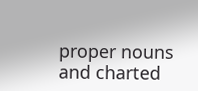proper nouns and charted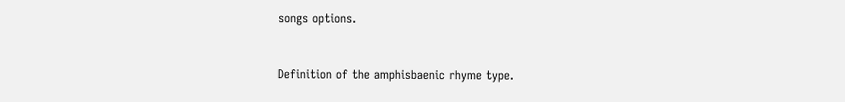songs options.


Definition of the amphisbaenic rhyme type.